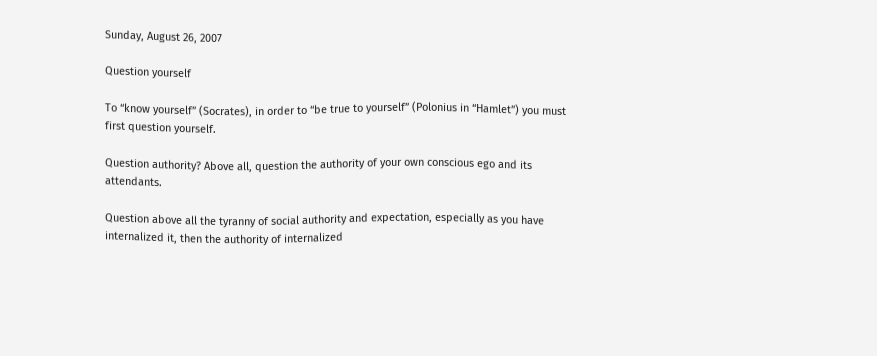Sunday, August 26, 2007

Question yourself

To “know yourself” (Socrates), in order to “be true to yourself” (Polonius in “Hamlet”) you must first question yourself.

Question authority? Above all, question the authority of your own conscious ego and its attendants.

Question above all the tyranny of social authority and expectation, especially as you have internalized it, then the authority of internalized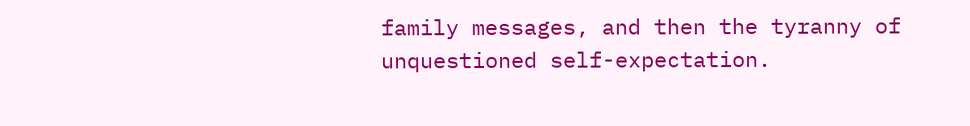family messages, and then the tyranny of unquestioned self-expectation.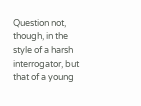Question not, though, in the style of a harsh interrogator, but that of a young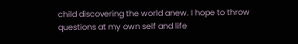child discovering the world anew. I hope to throw questions at my own self and life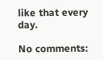like that every day.

No comments: